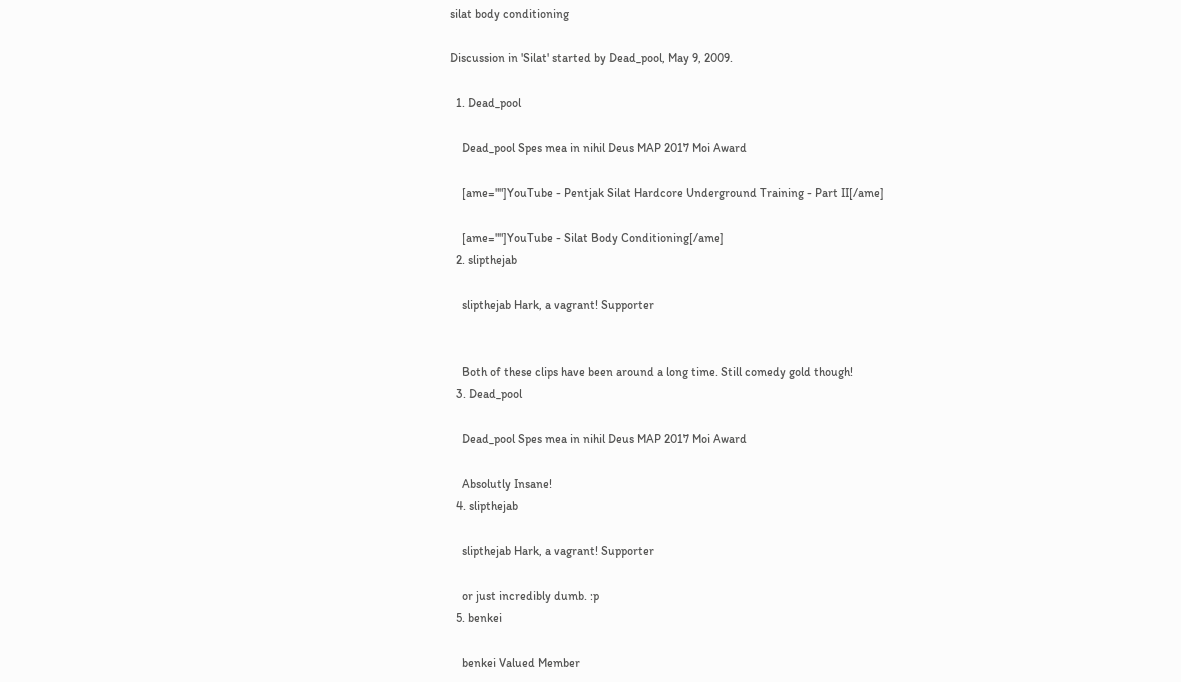silat body conditioning

Discussion in 'Silat' started by Dead_pool, May 9, 2009.

  1. Dead_pool

    Dead_pool Spes mea in nihil Deus MAP 2017 Moi Award

    [ame=""]YouTube - Pentjak Silat Hardcore Underground Training - Part II[/ame]

    [ame=""]YouTube - Silat Body Conditioning[/ame]
  2. slipthejab

    slipthejab Hark, a vagrant! Supporter


    Both of these clips have been around a long time. Still comedy gold though!
  3. Dead_pool

    Dead_pool Spes mea in nihil Deus MAP 2017 Moi Award

    Absolutly Insane!
  4. slipthejab

    slipthejab Hark, a vagrant! Supporter

    or just incredibly dumb. :p
  5. benkei

    benkei Valued Member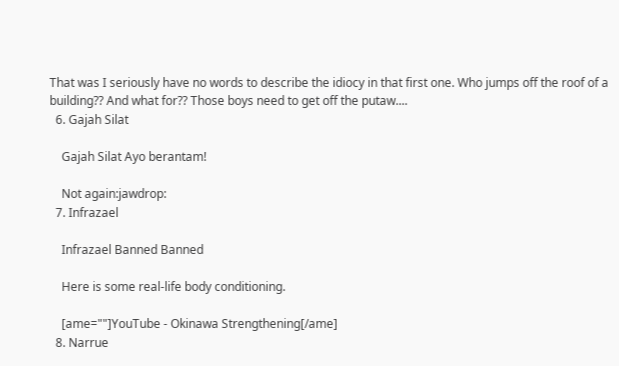That was I seriously have no words to describe the idiocy in that first one. Who jumps off the roof of a building?? And what for?? Those boys need to get off the putaw....
  6. Gajah Silat

    Gajah Silat Ayo berantam!

    Not again:jawdrop:
  7. Infrazael

    Infrazael Banned Banned

    Here is some real-life body conditioning.

    [ame=""]YouTube - Okinawa Strengthening[/ame]
  8. Narrue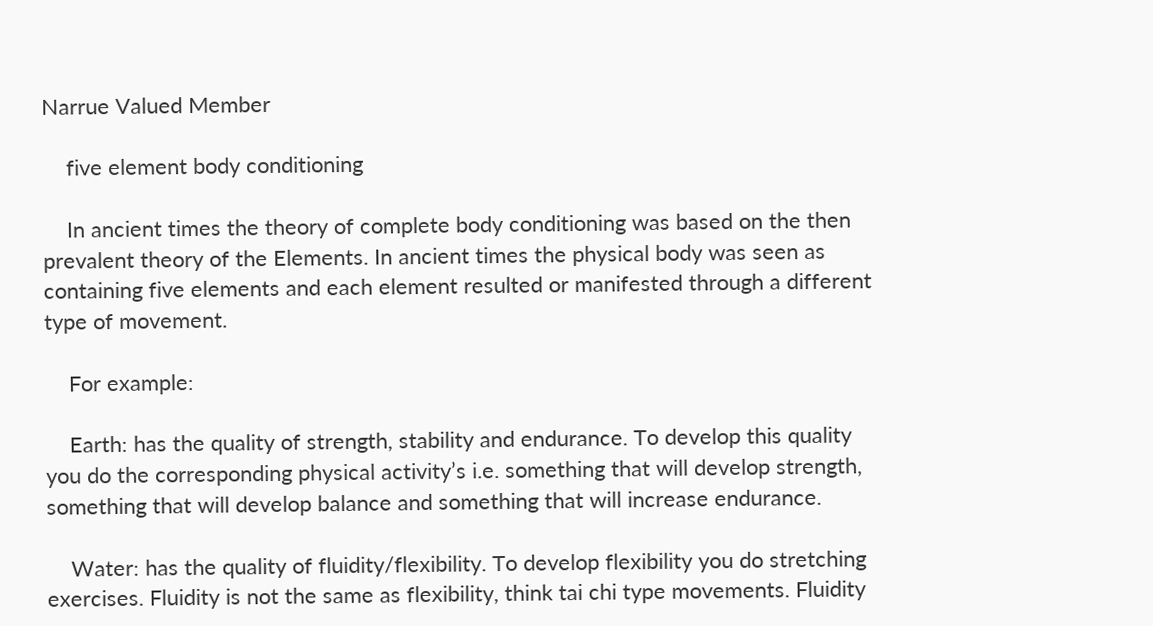Narrue Valued Member

    five element body conditioning

    In ancient times the theory of complete body conditioning was based on the then prevalent theory of the Elements. In ancient times the physical body was seen as containing five elements and each element resulted or manifested through a different type of movement.

    For example:

    Earth: has the quality of strength, stability and endurance. To develop this quality you do the corresponding physical activity’s i.e. something that will develop strength, something that will develop balance and something that will increase endurance.

    Water: has the quality of fluidity/flexibility. To develop flexibility you do stretching exercises. Fluidity is not the same as flexibility, think tai chi type movements. Fluidity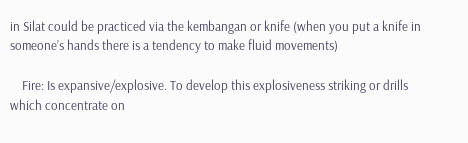in Silat could be practiced via the kembangan or knife (when you put a knife in someone’s hands there is a tendency to make fluid movements)

    Fire: Is expansive/explosive. To develop this explosiveness striking or drills which concentrate on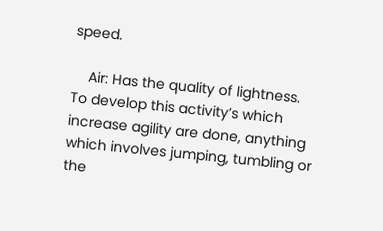speed.

    Air: Has the quality of lightness. To develop this activity’s which increase agility are done, anything which involves jumping, tumbling or the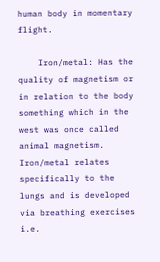human body in momentary flight.

    Iron/metal: Has the quality of magnetism or in relation to the body something which in the west was once called animal magnetism. Iron/metal relates specifically to the lungs and is developed via breathing exercises i.e.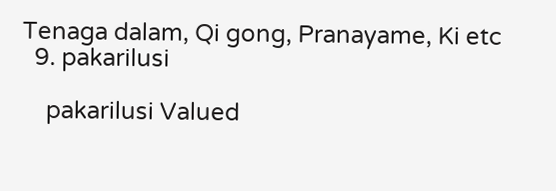Tenaga dalam, Qi gong, Pranayame, Ki etc
  9. pakarilusi

    pakarilusi Valued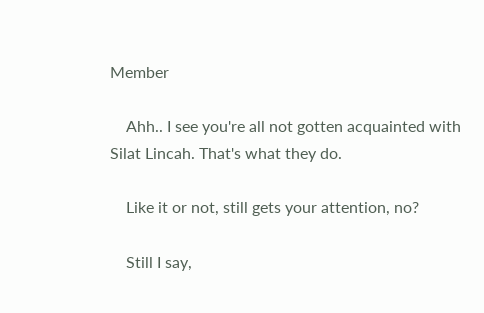Member

    Ahh.. I see you're all not gotten acquainted with Silat Lincah. That's what they do.

    Like it or not, still gets your attention, no?

    Still I say,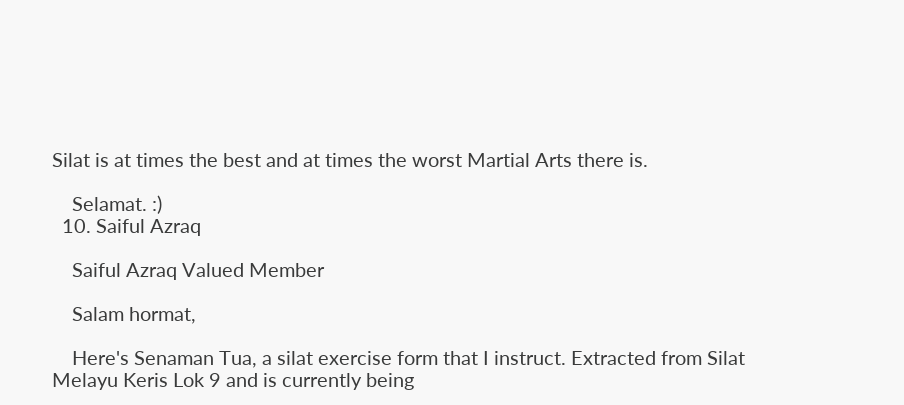Silat is at times the best and at times the worst Martial Arts there is.

    Selamat. :)
  10. Saiful Azraq

    Saiful Azraq Valued Member

    Salam hormat,

    Here's Senaman Tua, a silat exercise form that I instruct. Extracted from Silat Melayu Keris Lok 9 and is currently being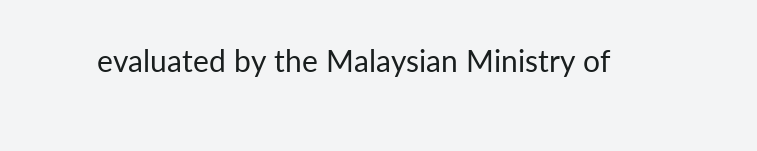evaluated by the Malaysian Ministry of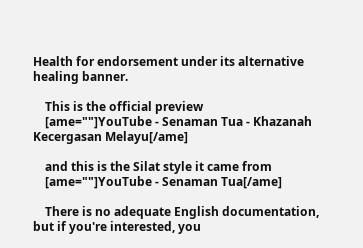Health for endorsement under its alternative healing banner.

    This is the official preview
    [ame=""]YouTube - Senaman Tua - Khazanah Kecergasan Melayu[/ame]

    and this is the Silat style it came from
    [ame=""]YouTube - Senaman Tua[/ame]

    There is no adequate English documentation, but if you're interested, you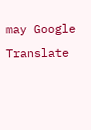may Google Translate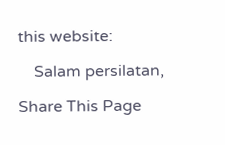this website:

    Salam persilatan,

Share This Page